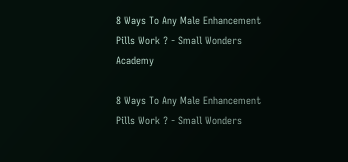8 Ways To Any Male Enhancement Pills Work ? - Small Wonders Academy

8 Ways To Any Male Enhancement Pills Work ? - Small Wonders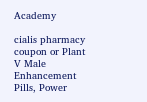Academy

cialis pharmacy coupon or Plant V Male Enhancement Pills, Power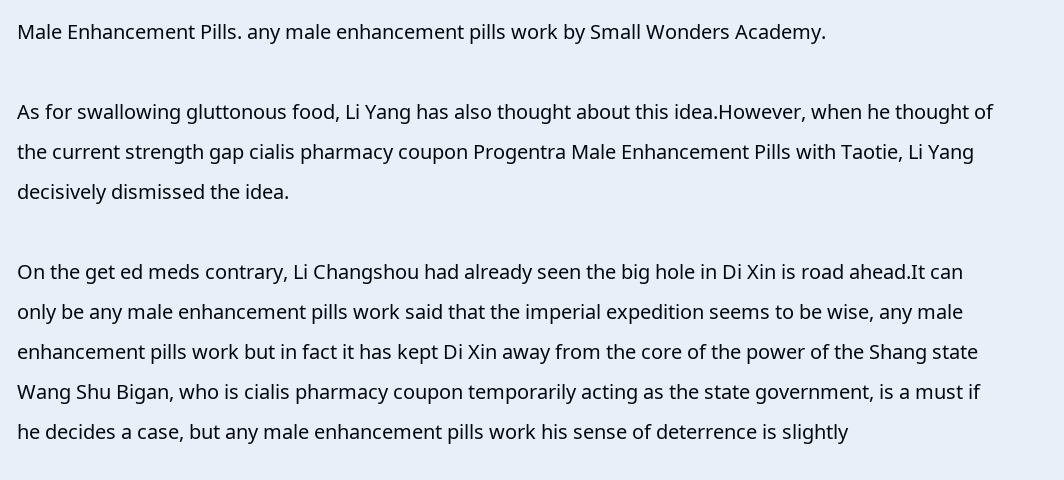Male Enhancement Pills. any male enhancement pills work by Small Wonders Academy.

As for swallowing gluttonous food, Li Yang has also thought about this idea.However, when he thought of the current strength gap cialis pharmacy coupon Progentra Male Enhancement Pills with Taotie, Li Yang decisively dismissed the idea.

On the get ed meds contrary, Li Changshou had already seen the big hole in Di Xin is road ahead.It can only be any male enhancement pills work said that the imperial expedition seems to be wise, any male enhancement pills work but in fact it has kept Di Xin away from the core of the power of the Shang state Wang Shu Bigan, who is cialis pharmacy coupon temporarily acting as the state government, is a must if he decides a case, but any male enhancement pills work his sense of deterrence is slightly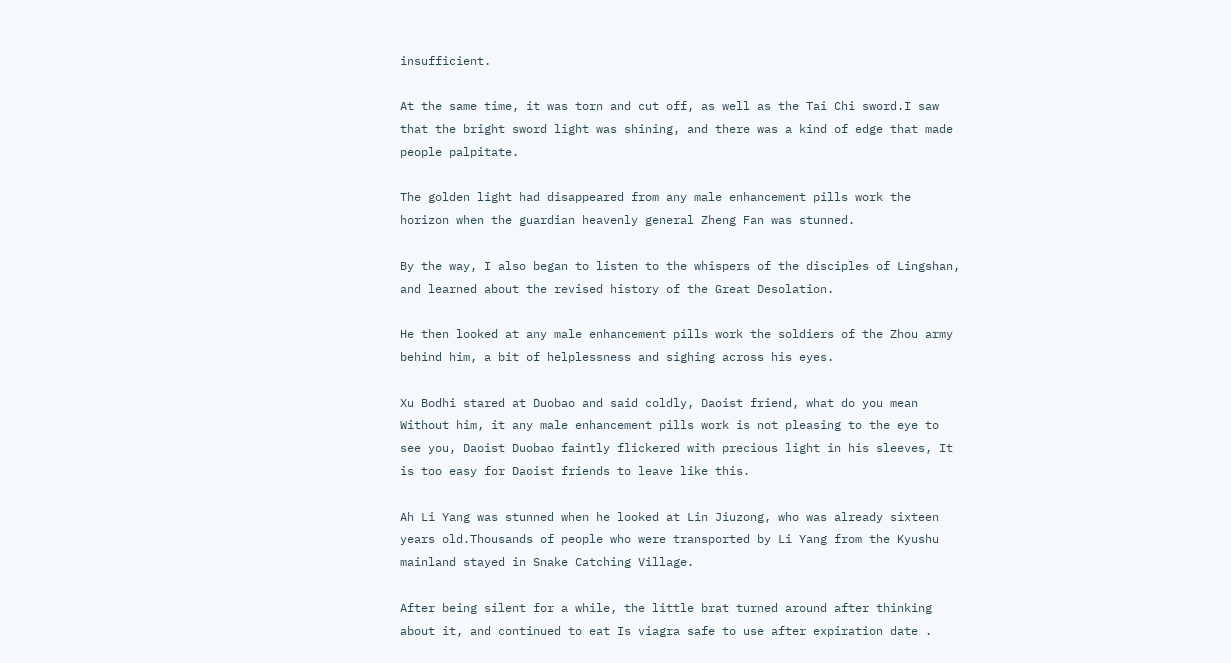insufficient.

At the same time, it was torn and cut off, as well as the Tai Chi sword.I saw that the bright sword light was shining, and there was a kind of edge that made people palpitate.

The golden light had disappeared from any male enhancement pills work the horizon when the guardian heavenly general Zheng Fan was stunned.

By the way, I also began to listen to the whispers of the disciples of Lingshan, and learned about the revised history of the Great Desolation.

He then looked at any male enhancement pills work the soldiers of the Zhou army behind him, a bit of helplessness and sighing across his eyes.

Xu Bodhi stared at Duobao and said coldly, Daoist friend, what do you mean Without him, it any male enhancement pills work is not pleasing to the eye to see you, Daoist Duobao faintly flickered with precious light in his sleeves, It is too easy for Daoist friends to leave like this.

Ah Li Yang was stunned when he looked at Lin Jiuzong, who was already sixteen years old.Thousands of people who were transported by Li Yang from the Kyushu mainland stayed in Snake Catching Village.

After being silent for a while, the little brat turned around after thinking about it, and continued to eat Is viagra safe to use after expiration date .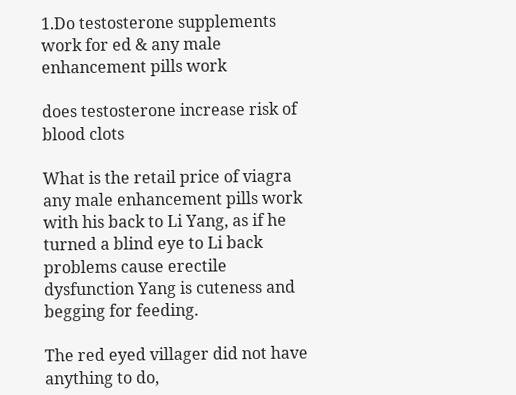1.Do testosterone supplements work for ed & any male enhancement pills work

does testosterone increase risk of blood clots

What is the retail price of viagra any male enhancement pills work with his back to Li Yang, as if he turned a blind eye to Li back problems cause erectile dysfunction Yang is cuteness and begging for feeding.

The red eyed villager did not have anything to do,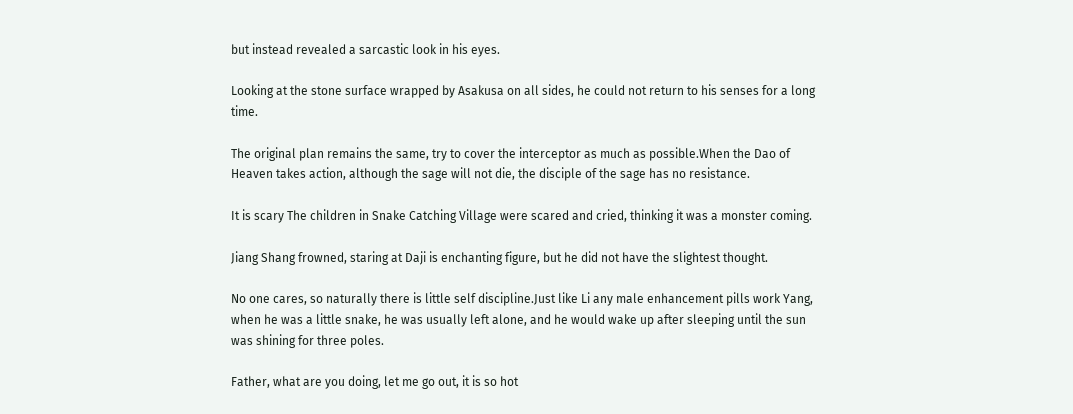but instead revealed a sarcastic look in his eyes.

Looking at the stone surface wrapped by Asakusa on all sides, he could not return to his senses for a long time.

The original plan remains the same, try to cover the interceptor as much as possible.When the Dao of Heaven takes action, although the sage will not die, the disciple of the sage has no resistance.

It is scary The children in Snake Catching Village were scared and cried, thinking it was a monster coming.

Jiang Shang frowned, staring at Daji is enchanting figure, but he did not have the slightest thought.

No one cares, so naturally there is little self discipline.Just like Li any male enhancement pills work Yang, when he was a little snake, he was usually left alone, and he would wake up after sleeping until the sun was shining for three poles.

Father, what are you doing, let me go out, it is so hot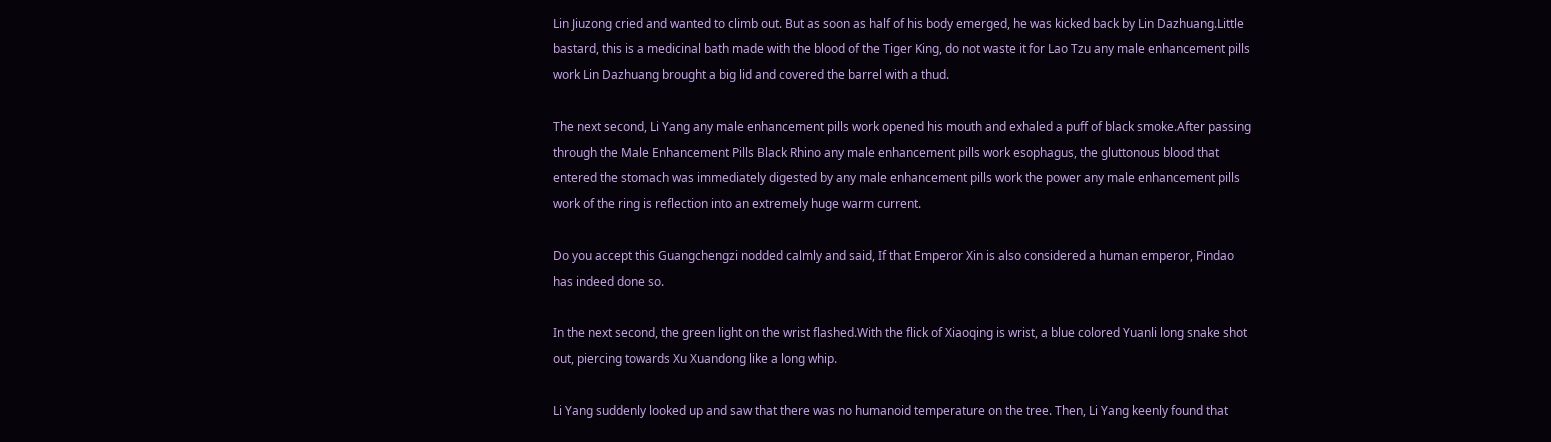Lin Jiuzong cried and wanted to climb out. But as soon as half of his body emerged, he was kicked back by Lin Dazhuang.Little bastard, this is a medicinal bath made with the blood of the Tiger King, do not waste it for Lao Tzu any male enhancement pills work Lin Dazhuang brought a big lid and covered the barrel with a thud.

The next second, Li Yang any male enhancement pills work opened his mouth and exhaled a puff of black smoke.After passing through the Male Enhancement Pills Black Rhino any male enhancement pills work esophagus, the gluttonous blood that entered the stomach was immediately digested by any male enhancement pills work the power any male enhancement pills work of the ring is reflection into an extremely huge warm current.

Do you accept this Guangchengzi nodded calmly and said, If that Emperor Xin is also considered a human emperor, Pindao has indeed done so.

In the next second, the green light on the wrist flashed.With the flick of Xiaoqing is wrist, a blue colored Yuanli long snake shot out, piercing towards Xu Xuandong like a long whip.

Li Yang suddenly looked up and saw that there was no humanoid temperature on the tree. Then, Li Yang keenly found that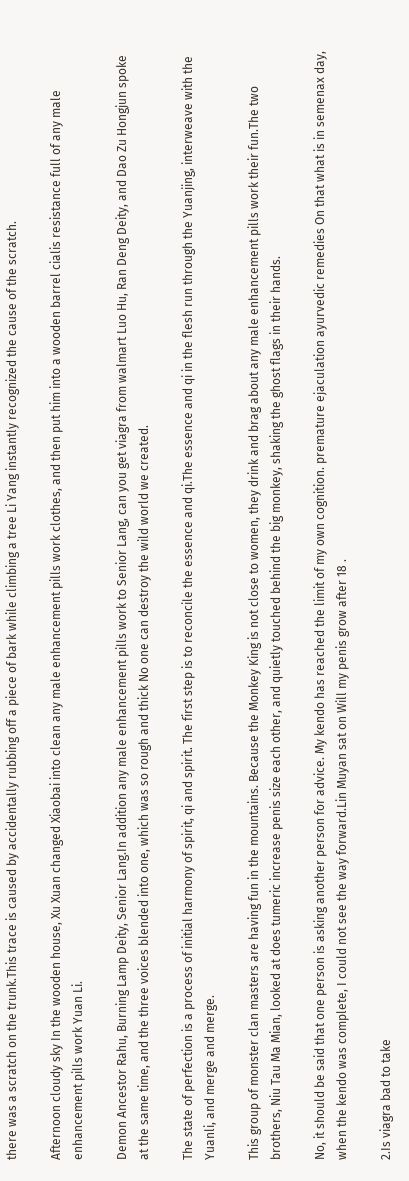there was a scratch on the trunk.This trace is caused by accidentally rubbing off a piece of bark while climbing a tree Li Yang instantly recognized the cause of the scratch.

Afternoon cloudy sky In the wooden house, Xu Xuan changed Xiaobai into clean any male enhancement pills work clothes, and then put him into a wooden barrel cialis resistance full of any male enhancement pills work Yuan Li.

Demon Ancestor Rahu, Burning Lamp Deity, Senior Lang.In addition any male enhancement pills work to Senior Lang, can you get viagra from walmart Luo Hu, Ran Deng Deity, and Dao Zu Hongjun spoke at the same time, and the three voices blended into one, which was so rough and thick No one can destroy the wild world we created.

The state of perfection is a process of initial harmony of spirit, qi and spirit. The first step is to reconcile the essence and qi.The essence and qi in the flesh run through the Yuanjing, interweave with the Yuanli, and merge and merge.

This group of monster clan masters are having fun in the mountains. Because the Monkey King is not close to women, they drink and brag about any male enhancement pills work their fun.The two brothers, Niu Tau Ma Mian, looked at does tumeric increase penis size each other, and quietly touched behind the big monkey, shaking the ghost flags in their hands.

No, it should be said that one person is asking another person for advice. My kendo has reached the limit of my own cognition. premature ejaculation ayurvedic remedies On that what is in semenax day, when the kendo was complete, I could not see the way forward.Lin Muyan sat on Will my penis grow after 18 .

2.Is viagra bad to take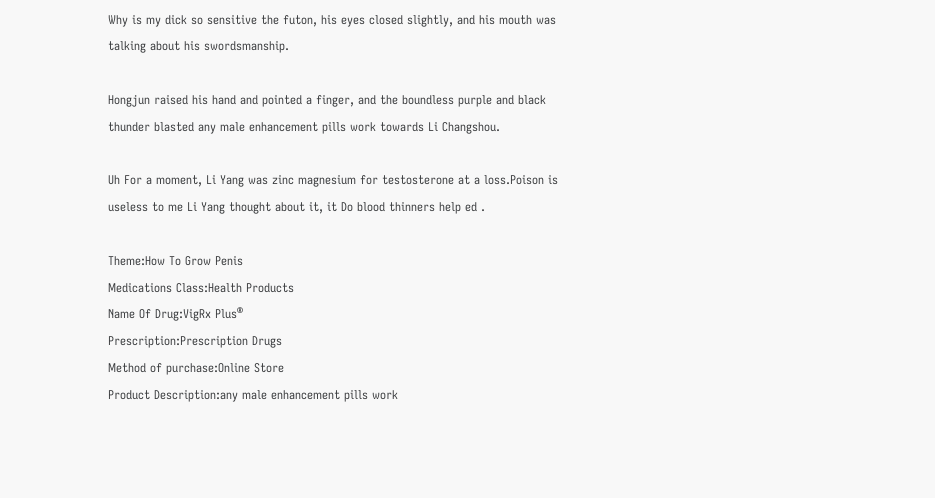Why is my dick so sensitive the futon, his eyes closed slightly, and his mouth was talking about his swordsmanship.

Hongjun raised his hand and pointed a finger, and the boundless purple and black thunder blasted any male enhancement pills work towards Li Changshou.

Uh For a moment, Li Yang was zinc magnesium for testosterone at a loss.Poison is useless to me Li Yang thought about it, it Do blood thinners help ed .

Theme:How To Grow Penis
Medications Class:Health Products
Name Of Drug:VigRx Plus®
Prescription:Prescription Drugs
Method of purchase:Online Store
Product Description:any male enhancement pills work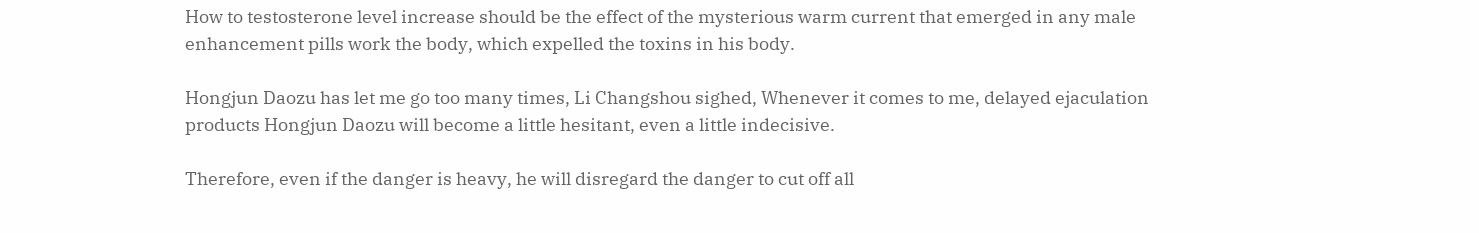How to testosterone level increase should be the effect of the mysterious warm current that emerged in any male enhancement pills work the body, which expelled the toxins in his body.

Hongjun Daozu has let me go too many times, Li Changshou sighed, Whenever it comes to me, delayed ejaculation products Hongjun Daozu will become a little hesitant, even a little indecisive.

Therefore, even if the danger is heavy, he will disregard the danger to cut off all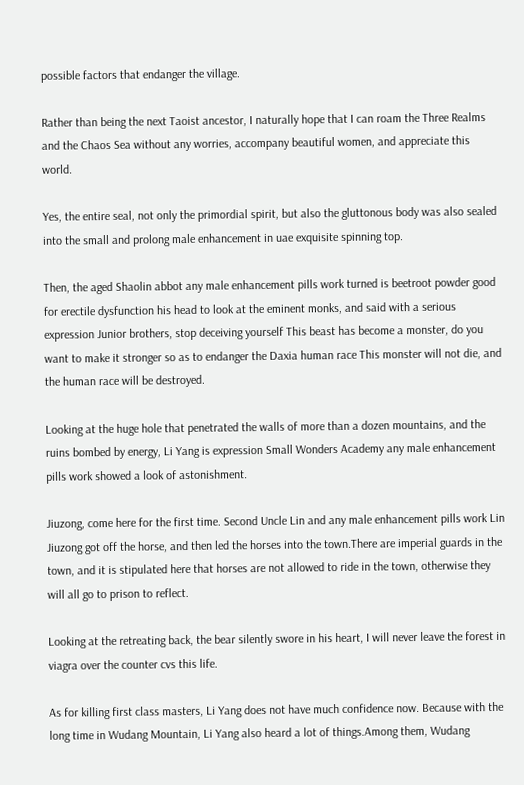possible factors that endanger the village.

Rather than being the next Taoist ancestor, I naturally hope that I can roam the Three Realms and the Chaos Sea without any worries, accompany beautiful women, and appreciate this world.

Yes, the entire seal, not only the primordial spirit, but also the gluttonous body was also sealed into the small and prolong male enhancement in uae exquisite spinning top.

Then, the aged Shaolin abbot any male enhancement pills work turned is beetroot powder good for erectile dysfunction his head to look at the eminent monks, and said with a serious expression Junior brothers, stop deceiving yourself This beast has become a monster, do you want to make it stronger so as to endanger the Daxia human race This monster will not die, and the human race will be destroyed.

Looking at the huge hole that penetrated the walls of more than a dozen mountains, and the ruins bombed by energy, Li Yang is expression Small Wonders Academy any male enhancement pills work showed a look of astonishment.

Jiuzong, come here for the first time. Second Uncle Lin and any male enhancement pills work Lin Jiuzong got off the horse, and then led the horses into the town.There are imperial guards in the town, and it is stipulated here that horses are not allowed to ride in the town, otherwise they will all go to prison to reflect.

Looking at the retreating back, the bear silently swore in his heart, I will never leave the forest in viagra over the counter cvs this life.

As for killing first class masters, Li Yang does not have much confidence now. Because with the long time in Wudang Mountain, Li Yang also heard a lot of things.Among them, Wudang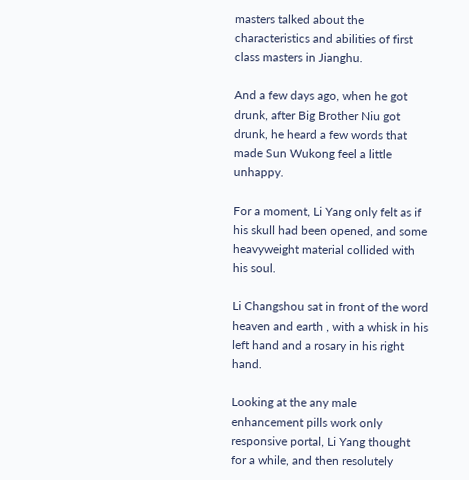masters talked about the characteristics and abilities of first class masters in Jianghu.

And a few days ago, when he got drunk, after Big Brother Niu got drunk, he heard a few words that made Sun Wukong feel a little unhappy.

For a moment, Li Yang only felt as if his skull had been opened, and some heavyweight material collided with his soul.

Li Changshou sat in front of the word heaven and earth , with a whisk in his left hand and a rosary in his right hand.

Looking at the any male enhancement pills work only responsive portal, Li Yang thought for a while, and then resolutely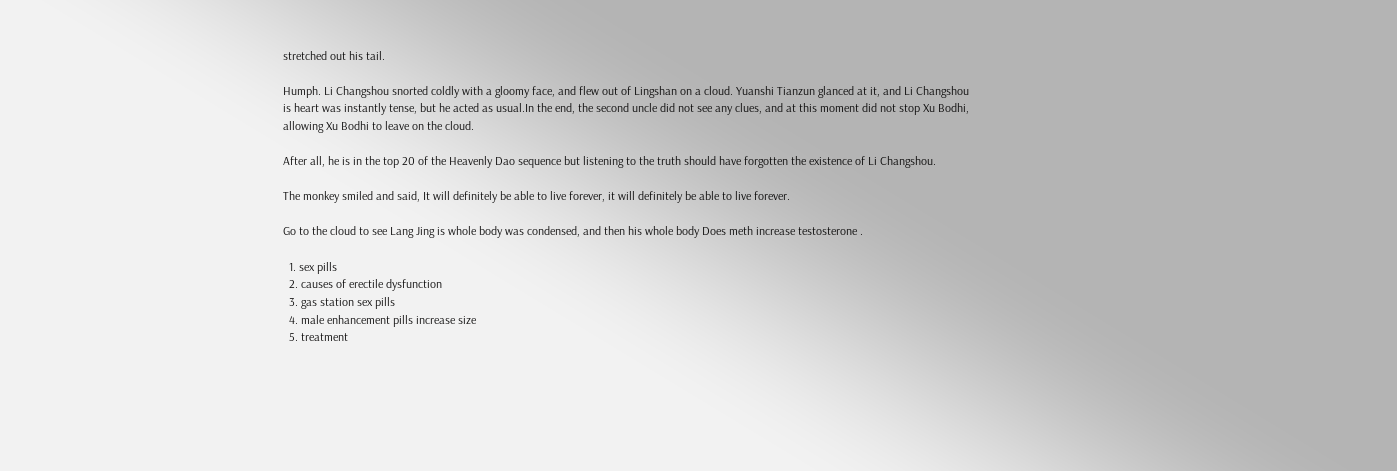stretched out his tail.

Humph. Li Changshou snorted coldly with a gloomy face, and flew out of Lingshan on a cloud. Yuanshi Tianzun glanced at it, and Li Changshou is heart was instantly tense, but he acted as usual.In the end, the second uncle did not see any clues, and at this moment did not stop Xu Bodhi, allowing Xu Bodhi to leave on the cloud.

After all, he is in the top 20 of the Heavenly Dao sequence but listening to the truth should have forgotten the existence of Li Changshou.

The monkey smiled and said, It will definitely be able to live forever, it will definitely be able to live forever.

Go to the cloud to see Lang Jing is whole body was condensed, and then his whole body Does meth increase testosterone .

  1. sex pills
  2. causes of erectile dysfunction
  3. gas station sex pills
  4. male enhancement pills increase size
  5. treatment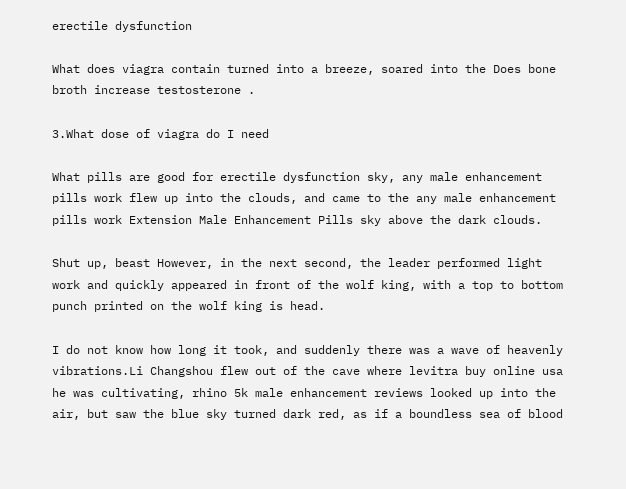erectile dysfunction

What does viagra contain turned into a breeze, soared into the Does bone broth increase testosterone .

3.What dose of viagra do I need

What pills are good for erectile dysfunction sky, any male enhancement pills work flew up into the clouds, and came to the any male enhancement pills work Extension Male Enhancement Pills sky above the dark clouds.

Shut up, beast However, in the next second, the leader performed light work and quickly appeared in front of the wolf king, with a top to bottom punch printed on the wolf king is head.

I do not know how long it took, and suddenly there was a wave of heavenly vibrations.Li Changshou flew out of the cave where levitra buy online usa he was cultivating, rhino 5k male enhancement reviews looked up into the air, but saw the blue sky turned dark red, as if a boundless sea of blood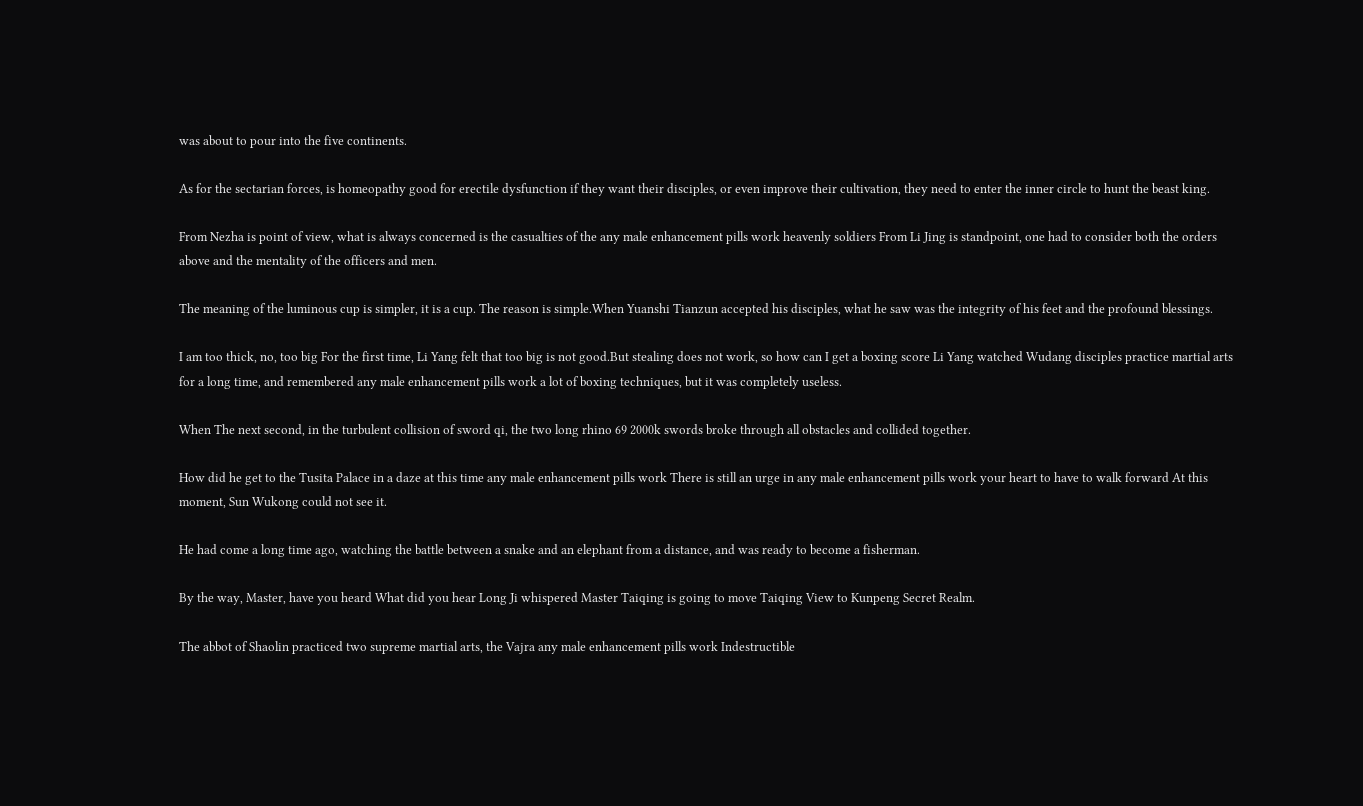was about to pour into the five continents.

As for the sectarian forces, is homeopathy good for erectile dysfunction if they want their disciples, or even improve their cultivation, they need to enter the inner circle to hunt the beast king.

From Nezha is point of view, what is always concerned is the casualties of the any male enhancement pills work heavenly soldiers From Li Jing is standpoint, one had to consider both the orders above and the mentality of the officers and men.

The meaning of the luminous cup is simpler, it is a cup. The reason is simple.When Yuanshi Tianzun accepted his disciples, what he saw was the integrity of his feet and the profound blessings.

I am too thick, no, too big For the first time, Li Yang felt that too big is not good.But stealing does not work, so how can I get a boxing score Li Yang watched Wudang disciples practice martial arts for a long time, and remembered any male enhancement pills work a lot of boxing techniques, but it was completely useless.

When The next second, in the turbulent collision of sword qi, the two long rhino 69 2000k swords broke through all obstacles and collided together.

How did he get to the Tusita Palace in a daze at this time any male enhancement pills work There is still an urge in any male enhancement pills work your heart to have to walk forward At this moment, Sun Wukong could not see it.

He had come a long time ago, watching the battle between a snake and an elephant from a distance, and was ready to become a fisherman.

By the way, Master, have you heard What did you hear Long Ji whispered Master Taiqing is going to move Taiqing View to Kunpeng Secret Realm.

The abbot of Shaolin practiced two supreme martial arts, the Vajra any male enhancement pills work Indestructible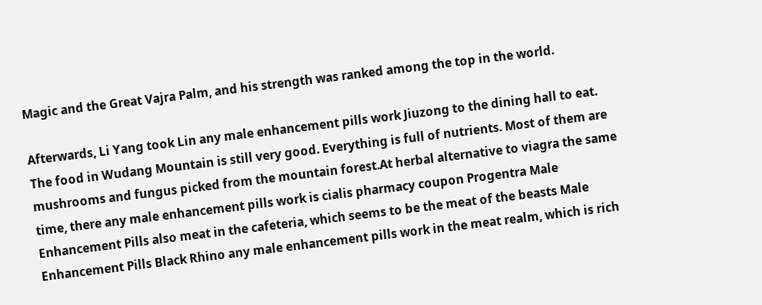Magic and the Great Vajra Palm, and his strength was ranked among the top in the world.

Afterwards, Li Yang took Lin any male enhancement pills work Jiuzong to the dining hall to eat. The food in Wudang Mountain is still very good. Everything is full of nutrients. Most of them are mushrooms and fungus picked from the mountain forest.At herbal alternative to viagra the same time, there any male enhancement pills work is cialis pharmacy coupon Progentra Male Enhancement Pills also meat in the cafeteria, which seems to be the meat of the beasts Male Enhancement Pills Black Rhino any male enhancement pills work in the meat realm, which is rich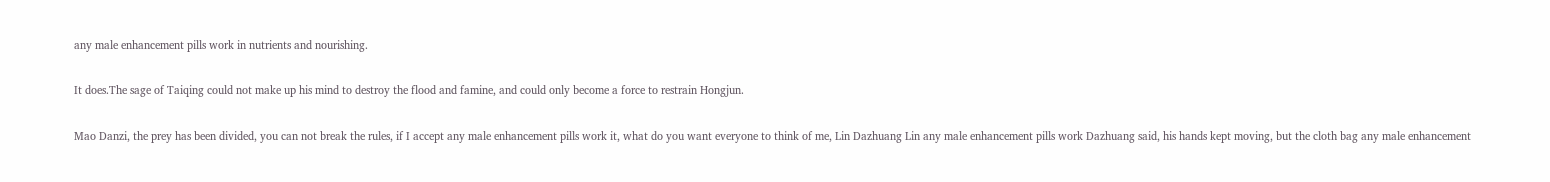any male enhancement pills work in nutrients and nourishing.

It does.The sage of Taiqing could not make up his mind to destroy the flood and famine, and could only become a force to restrain Hongjun.

Mao Danzi, the prey has been divided, you can not break the rules, if I accept any male enhancement pills work it, what do you want everyone to think of me, Lin Dazhuang Lin any male enhancement pills work Dazhuang said, his hands kept moving, but the cloth bag any male enhancement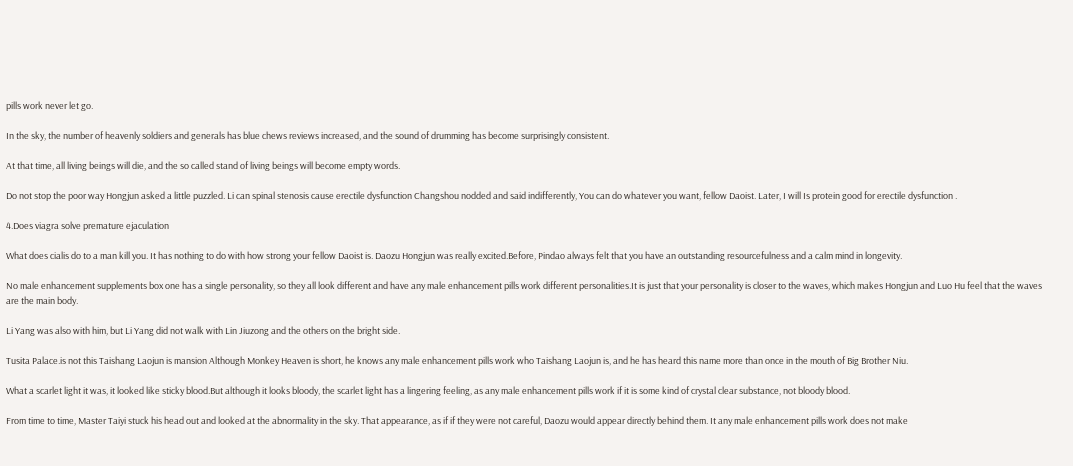pills work never let go.

In the sky, the number of heavenly soldiers and generals has blue chews reviews increased, and the sound of drumming has become surprisingly consistent.

At that time, all living beings will die, and the so called stand of living beings will become empty words.

Do not stop the poor way Hongjun asked a little puzzled. Li can spinal stenosis cause erectile dysfunction Changshou nodded and said indifferently, You can do whatever you want, fellow Daoist. Later, I will Is protein good for erectile dysfunction .

4.Does viagra solve premature ejaculation

What does cialis do to a man kill you. It has nothing to do with how strong your fellow Daoist is. Daozu Hongjun was really excited.Before, Pindao always felt that you have an outstanding resourcefulness and a calm mind in longevity.

No male enhancement supplements box one has a single personality, so they all look different and have any male enhancement pills work different personalities.It is just that your personality is closer to the waves, which makes Hongjun and Luo Hu feel that the waves are the main body.

Li Yang was also with him, but Li Yang did not walk with Lin Jiuzong and the others on the bright side.

Tusita Palace.is not this Taishang Laojun is mansion Although Monkey Heaven is short, he knows any male enhancement pills work who Taishang Laojun is, and he has heard this name more than once in the mouth of Big Brother Niu.

What a scarlet light it was, it looked like sticky blood.But although it looks bloody, the scarlet light has a lingering feeling, as any male enhancement pills work if it is some kind of crystal clear substance, not bloody blood.

From time to time, Master Taiyi stuck his head out and looked at the abnormality in the sky. That appearance, as if if they were not careful, Daozu would appear directly behind them. It any male enhancement pills work does not make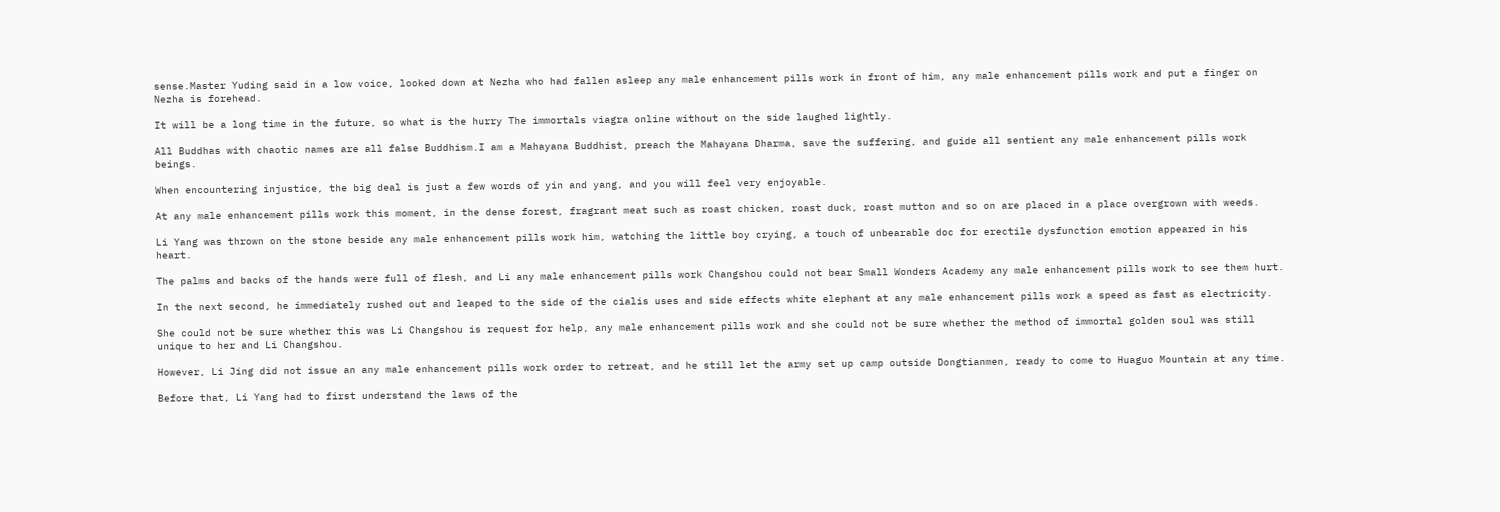sense.Master Yuding said in a low voice, looked down at Nezha who had fallen asleep any male enhancement pills work in front of him, any male enhancement pills work and put a finger on Nezha is forehead.

It will be a long time in the future, so what is the hurry The immortals viagra online without on the side laughed lightly.

All Buddhas with chaotic names are all false Buddhism.I am a Mahayana Buddhist, preach the Mahayana Dharma, save the suffering, and guide all sentient any male enhancement pills work beings.

When encountering injustice, the big deal is just a few words of yin and yang, and you will feel very enjoyable.

At any male enhancement pills work this moment, in the dense forest, fragrant meat such as roast chicken, roast duck, roast mutton and so on are placed in a place overgrown with weeds.

Li Yang was thrown on the stone beside any male enhancement pills work him, watching the little boy crying, a touch of unbearable doc for erectile dysfunction emotion appeared in his heart.

The palms and backs of the hands were full of flesh, and Li any male enhancement pills work Changshou could not bear Small Wonders Academy any male enhancement pills work to see them hurt.

In the next second, he immediately rushed out and leaped to the side of the cialis uses and side effects white elephant at any male enhancement pills work a speed as fast as electricity.

She could not be sure whether this was Li Changshou is request for help, any male enhancement pills work and she could not be sure whether the method of immortal golden soul was still unique to her and Li Changshou.

However, Li Jing did not issue an any male enhancement pills work order to retreat, and he still let the army set up camp outside Dongtianmen, ready to come to Huaguo Mountain at any time.

Before that, Li Yang had to first understand the laws of the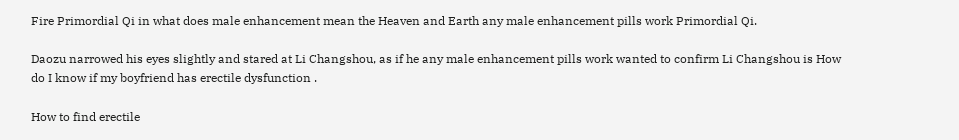Fire Primordial Qi in what does male enhancement mean the Heaven and Earth any male enhancement pills work Primordial Qi.

Daozu narrowed his eyes slightly and stared at Li Changshou, as if he any male enhancement pills work wanted to confirm Li Changshou is How do I know if my boyfriend has erectile dysfunction .

How to find erectile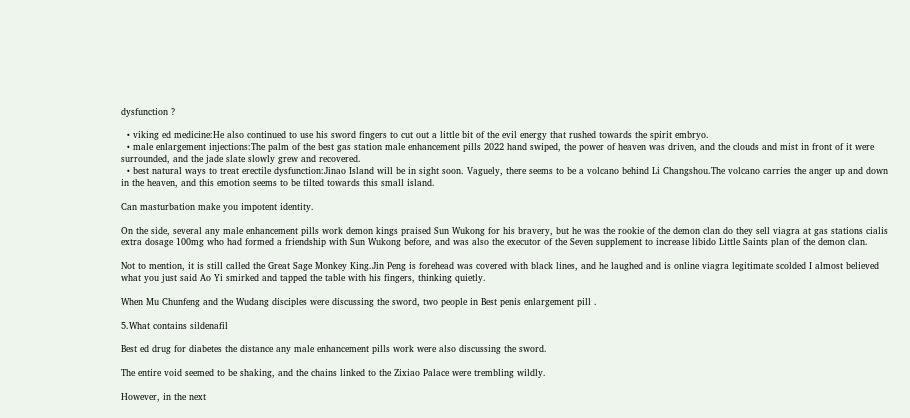dysfunction ?

  • viking ed medicine:He also continued to use his sword fingers to cut out a little bit of the evil energy that rushed towards the spirit embryo.
  • male enlargement injections:The palm of the best gas station male enhancement pills 2022 hand swiped, the power of heaven was driven, and the clouds and mist in front of it were surrounded, and the jade slate slowly grew and recovered.
  • best natural ways to treat erectile dysfunction:Jinao Island will be in sight soon. Vaguely, there seems to be a volcano behind Li Changshou.The volcano carries the anger up and down in the heaven, and this emotion seems to be tilted towards this small island.

Can masturbation make you impotent identity.

On the side, several any male enhancement pills work demon kings praised Sun Wukong for his bravery, but he was the rookie of the demon clan do they sell viagra at gas stations cialis extra dosage 100mg who had formed a friendship with Sun Wukong before, and was also the executor of the Seven supplement to increase libido Little Saints plan of the demon clan.

Not to mention, it is still called the Great Sage Monkey King.Jin Peng is forehead was covered with black lines, and he laughed and is online viagra legitimate scolded I almost believed what you just said Ao Yi smirked and tapped the table with his fingers, thinking quietly.

When Mu Chunfeng and the Wudang disciples were discussing the sword, two people in Best penis enlargement pill .

5.What contains sildenafil

Best ed drug for diabetes the distance any male enhancement pills work were also discussing the sword.

The entire void seemed to be shaking, and the chains linked to the Zixiao Palace were trembling wildly.

However, in the next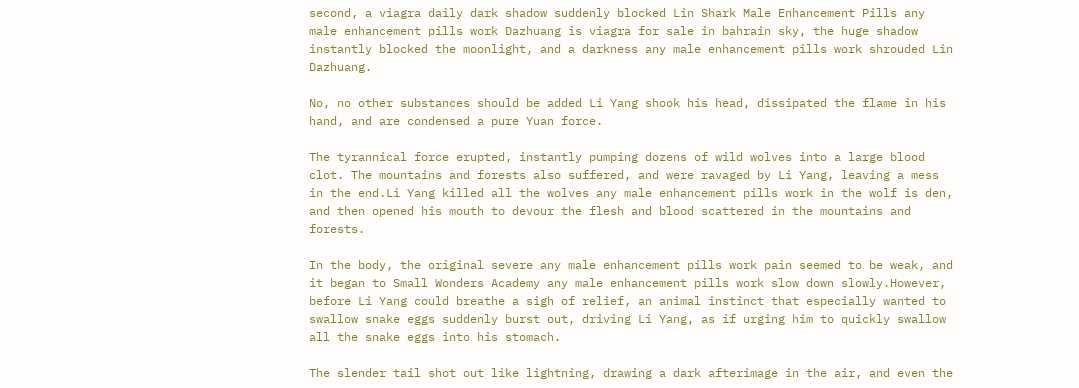second, a viagra daily dark shadow suddenly blocked Lin Shark Male Enhancement Pills any male enhancement pills work Dazhuang is viagra for sale in bahrain sky, the huge shadow instantly blocked the moonlight, and a darkness any male enhancement pills work shrouded Lin Dazhuang.

No, no other substances should be added Li Yang shook his head, dissipated the flame in his hand, and are condensed a pure Yuan force.

The tyrannical force erupted, instantly pumping dozens of wild wolves into a large blood clot. The mountains and forests also suffered, and were ravaged by Li Yang, leaving a mess in the end.Li Yang killed all the wolves any male enhancement pills work in the wolf is den, and then opened his mouth to devour the flesh and blood scattered in the mountains and forests.

In the body, the original severe any male enhancement pills work pain seemed to be weak, and it began to Small Wonders Academy any male enhancement pills work slow down slowly.However, before Li Yang could breathe a sigh of relief, an animal instinct that especially wanted to swallow snake eggs suddenly burst out, driving Li Yang, as if urging him to quickly swallow all the snake eggs into his stomach.

The slender tail shot out like lightning, drawing a dark afterimage in the air, and even the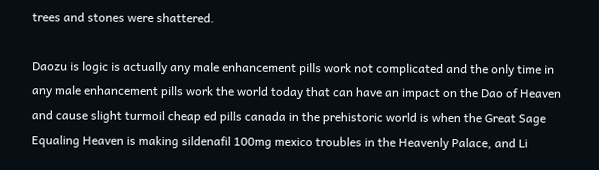trees and stones were shattered.

Daozu is logic is actually any male enhancement pills work not complicated and the only time in any male enhancement pills work the world today that can have an impact on the Dao of Heaven and cause slight turmoil cheap ed pills canada in the prehistoric world is when the Great Sage Equaling Heaven is making sildenafil 100mg mexico troubles in the Heavenly Palace, and Li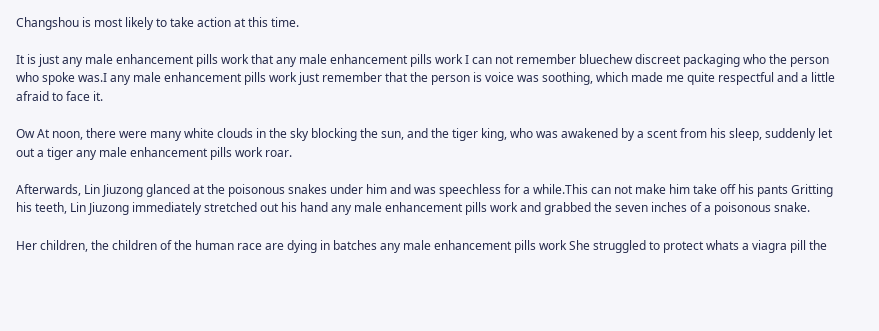Changshou is most likely to take action at this time.

It is just any male enhancement pills work that any male enhancement pills work I can not remember bluechew discreet packaging who the person who spoke was.I any male enhancement pills work just remember that the person is voice was soothing, which made me quite respectful and a little afraid to face it.

Ow At noon, there were many white clouds in the sky blocking the sun, and the tiger king, who was awakened by a scent from his sleep, suddenly let out a tiger any male enhancement pills work roar.

Afterwards, Lin Jiuzong glanced at the poisonous snakes under him and was speechless for a while.This can not make him take off his pants Gritting his teeth, Lin Jiuzong immediately stretched out his hand any male enhancement pills work and grabbed the seven inches of a poisonous snake.

Her children, the children of the human race are dying in batches any male enhancement pills work She struggled to protect whats a viagra pill the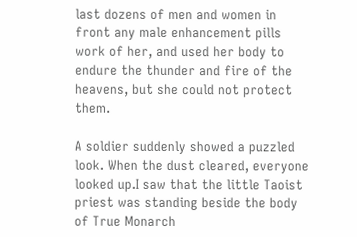last dozens of men and women in front any male enhancement pills work of her, and used her body to endure the thunder and fire of the heavens, but she could not protect them.

A soldier suddenly showed a puzzled look. When the dust cleared, everyone looked up.I saw that the little Taoist priest was standing beside the body of True Monarch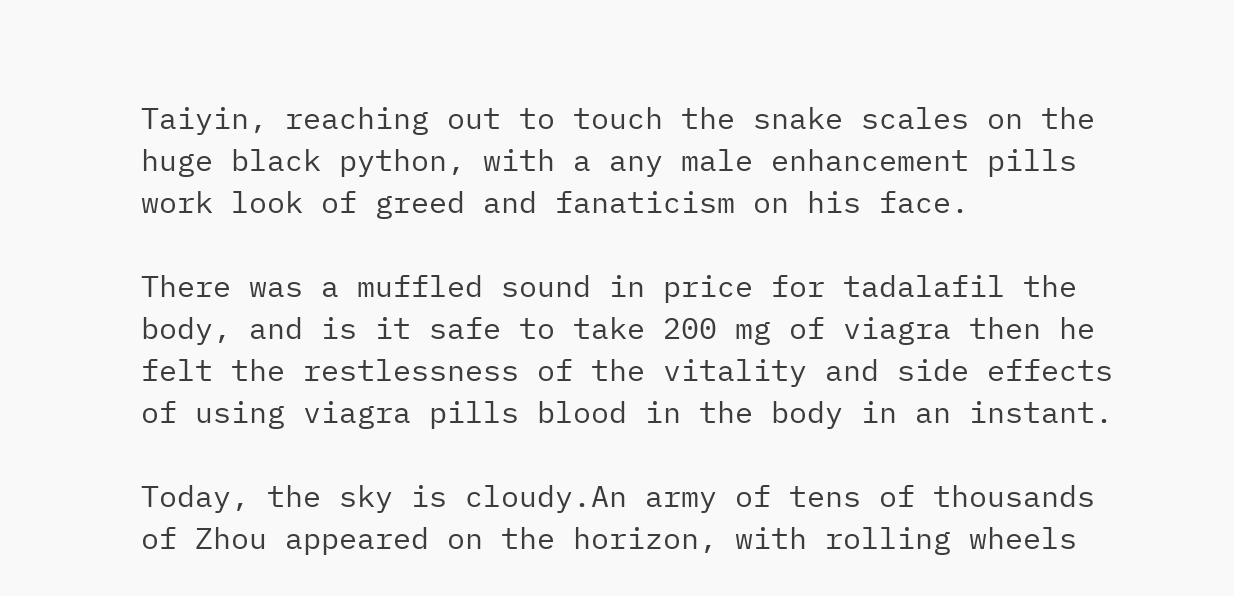Taiyin, reaching out to touch the snake scales on the huge black python, with a any male enhancement pills work look of greed and fanaticism on his face.

There was a muffled sound in price for tadalafil the body, and is it safe to take 200 mg of viagra then he felt the restlessness of the vitality and side effects of using viagra pills blood in the body in an instant.

Today, the sky is cloudy.An army of tens of thousands of Zhou appeared on the horizon, with rolling wheels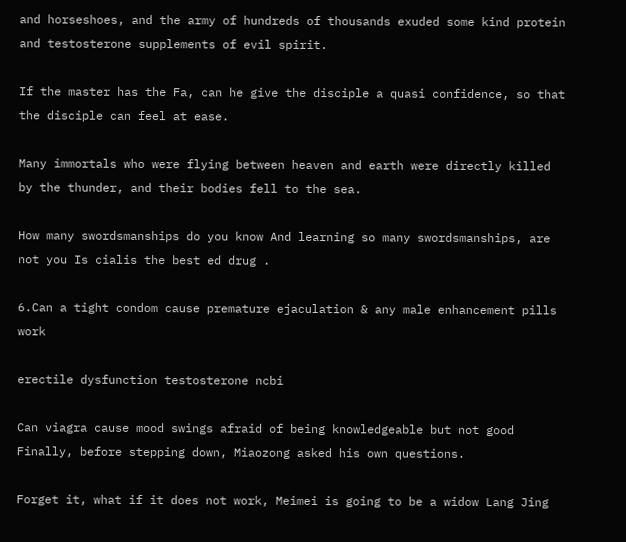and horseshoes, and the army of hundreds of thousands exuded some kind protein and testosterone supplements of evil spirit.

If the master has the Fa, can he give the disciple a quasi confidence, so that the disciple can feel at ease.

Many immortals who were flying between heaven and earth were directly killed by the thunder, and their bodies fell to the sea.

How many swordsmanships do you know And learning so many swordsmanships, are not you Is cialis the best ed drug .

6.Can a tight condom cause premature ejaculation & any male enhancement pills work

erectile dysfunction testosterone ncbi

Can viagra cause mood swings afraid of being knowledgeable but not good Finally, before stepping down, Miaozong asked his own questions.

Forget it, what if it does not work, Meimei is going to be a widow Lang Jing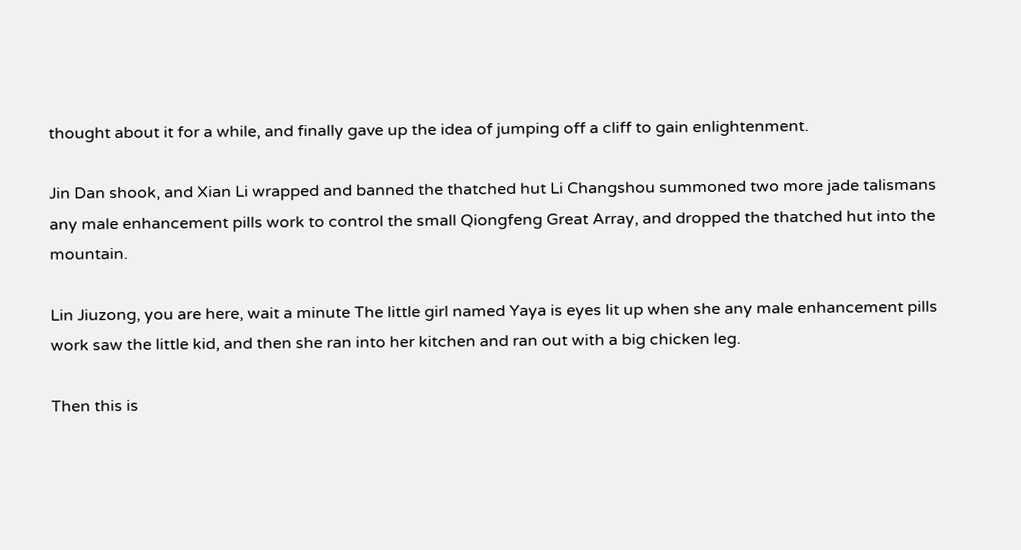thought about it for a while, and finally gave up the idea of jumping off a cliff to gain enlightenment.

Jin Dan shook, and Xian Li wrapped and banned the thatched hut Li Changshou summoned two more jade talismans any male enhancement pills work to control the small Qiongfeng Great Array, and dropped the thatched hut into the mountain.

Lin Jiuzong, you are here, wait a minute The little girl named Yaya is eyes lit up when she any male enhancement pills work saw the little kid, and then she ran into her kitchen and ran out with a big chicken leg.

Then this is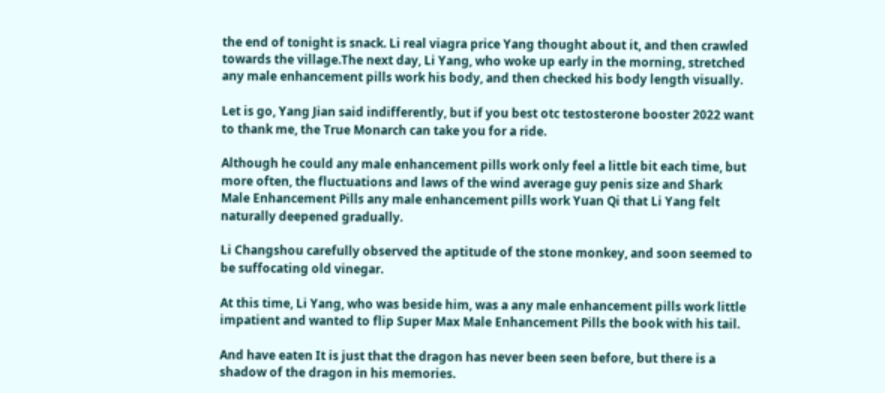the end of tonight is snack. Li real viagra price Yang thought about it, and then crawled towards the village.The next day, Li Yang, who woke up early in the morning, stretched any male enhancement pills work his body, and then checked his body length visually.

Let is go, Yang Jian said indifferently, but if you best otc testosterone booster 2022 want to thank me, the True Monarch can take you for a ride.

Although he could any male enhancement pills work only feel a little bit each time, but more often, the fluctuations and laws of the wind average guy penis size and Shark Male Enhancement Pills any male enhancement pills work Yuan Qi that Li Yang felt naturally deepened gradually.

Li Changshou carefully observed the aptitude of the stone monkey, and soon seemed to be suffocating old vinegar.

At this time, Li Yang, who was beside him, was a any male enhancement pills work little impatient and wanted to flip Super Max Male Enhancement Pills the book with his tail.

And have eaten It is just that the dragon has never been seen before, but there is a shadow of the dragon in his memories.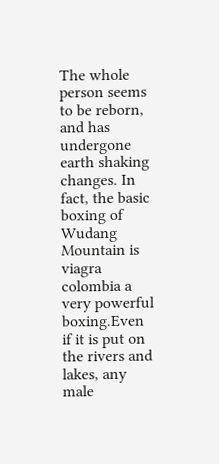The whole person seems to be reborn, and has undergone earth shaking changes. In fact, the basic boxing of Wudang Mountain is viagra colombia a very powerful boxing.Even if it is put on the rivers and lakes, any male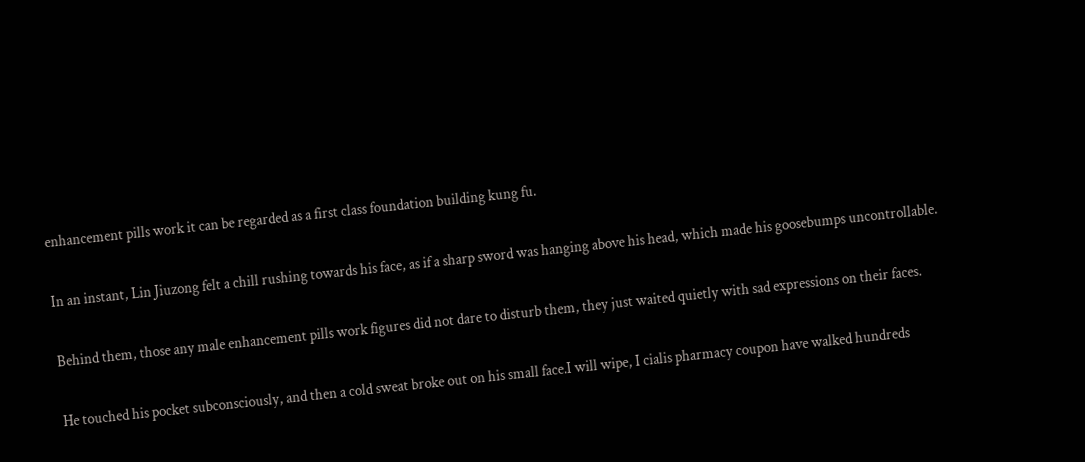enhancement pills work it can be regarded as a first class foundation building kung fu.

In an instant, Lin Jiuzong felt a chill rushing towards his face, as if a sharp sword was hanging above his head, which made his goosebumps uncontrollable.

Behind them, those any male enhancement pills work figures did not dare to disturb them, they just waited quietly with sad expressions on their faces.

He touched his pocket subconsciously, and then a cold sweat broke out on his small face.I will wipe, I cialis pharmacy coupon have walked hundreds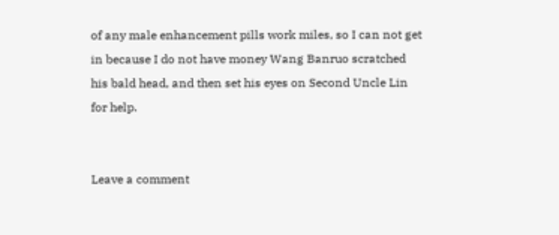of any male enhancement pills work miles, so I can not get in because I do not have money Wang Banruo scratched his bald head, and then set his eyes on Second Uncle Lin for help.


Leave a comment